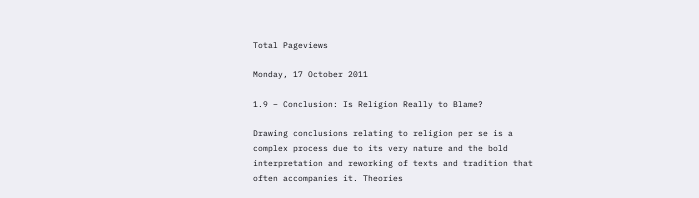Total Pageviews

Monday, 17 October 2011

1.9 – Conclusion: Is Religion Really to Blame?

Drawing conclusions relating to religion per se is a complex process due to its very nature and the bold interpretation and reworking of texts and tradition that often accompanies it. Theories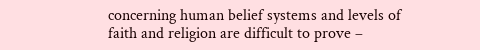concerning human belief systems and levels of faith and religion are difficult to prove –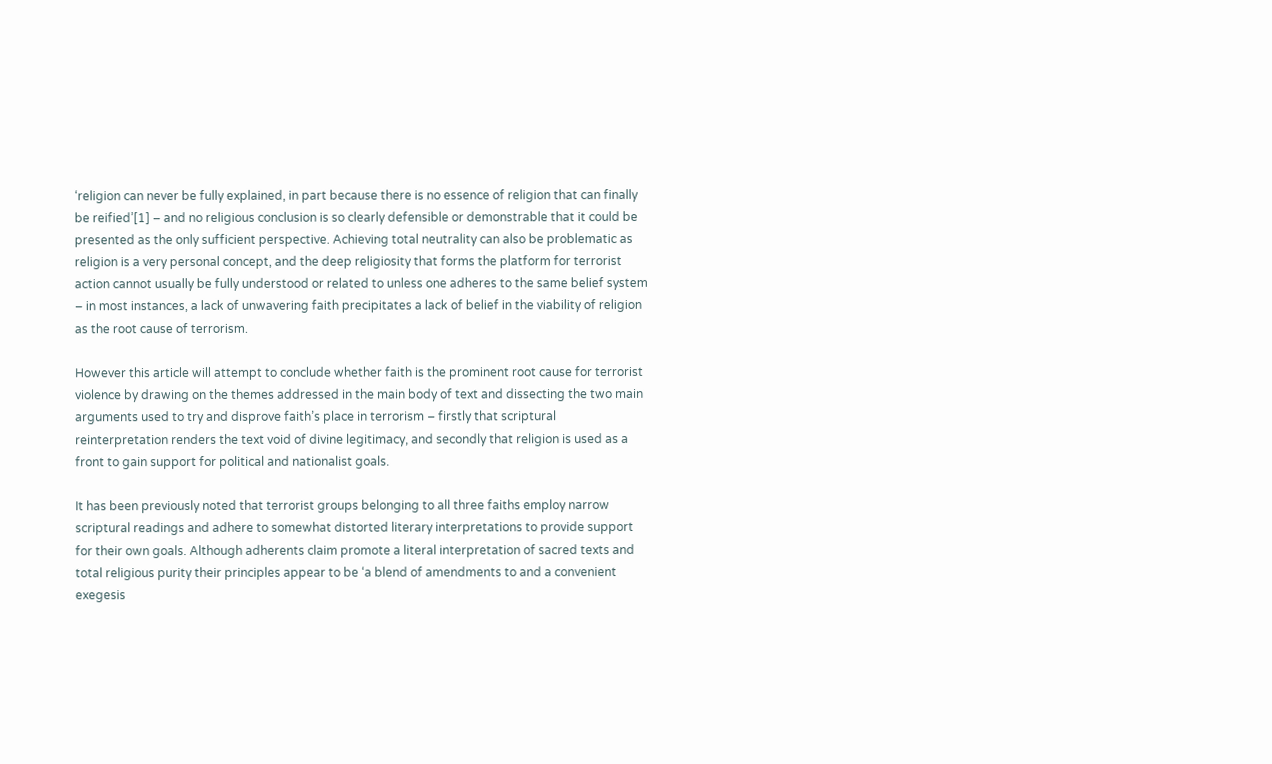‘religion can never be fully explained, in part because there is no essence of religion that can finally be reified’[1] – and no religious conclusion is so clearly defensible or demonstrable that it could be presented as the only sufficient perspective. Achieving total neutrality can also be problematic as religion is a very personal concept, and the deep religiosity that forms the platform for terrorist action cannot usually be fully understood or related to unless one adheres to the same belief system – in most instances, a lack of unwavering faith precipitates a lack of belief in the viability of religion as the root cause of terrorism.

However this article will attempt to conclude whether faith is the prominent root cause for terrorist violence by drawing on the themes addressed in the main body of text and dissecting the two main arguments used to try and disprove faith’s place in terrorism – firstly that scriptural reinterpretation renders the text void of divine legitimacy, and secondly that religion is used as a front to gain support for political and nationalist goals.

It has been previously noted that terrorist groups belonging to all three faiths employ narrow scriptural readings and adhere to somewhat distorted literary interpretations to provide support for their own goals. Although adherents claim promote a literal interpretation of sacred texts and total religious purity their principles appear to be ‘a blend of amendments to and a convenient exegesis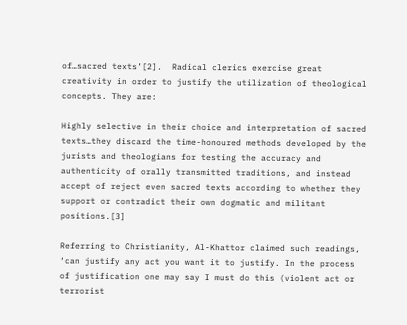of…sacred texts’[2].  Radical clerics exercise great creativity in order to justify the utilization of theological concepts. They are:

Highly selective in their choice and interpretation of sacred texts…they discard the time-honoured methods developed by the jurists and theologians for testing the accuracy and authenticity of orally transmitted traditions, and instead accept of reject even sacred texts according to whether they support or contradict their own dogmatic and militant positions.[3]

Referring to Christianity, Al-Khattor claimed such readings, ‘can justify any act you want it to justify. In the process of justification one may say I must do this (violent act or terrorist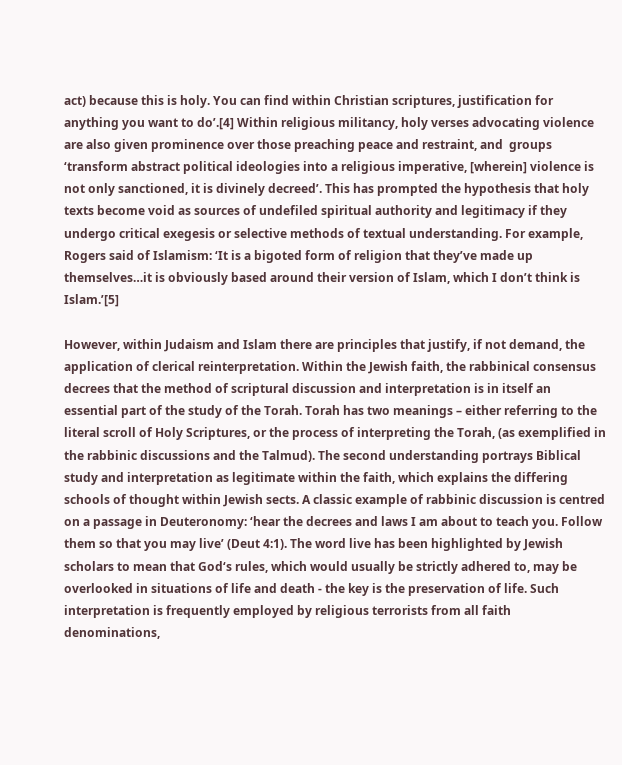act) because this is holy. You can find within Christian scriptures, justification for anything you want to do’.[4] Within religious militancy, holy verses advocating violence are also given prominence over those preaching peace and restraint, and  groups ‘transform abstract political ideologies into a religious imperative, [wherein] violence is not only sanctioned, it is divinely decreed’. This has prompted the hypothesis that holy texts become void as sources of undefiled spiritual authority and legitimacy if they undergo critical exegesis or selective methods of textual understanding. For example, Rogers said of Islamism: ‘It is a bigoted form of religion that they’ve made up themselves…it is obviously based around their version of Islam, which I don’t think is Islam.’[5]

However, within Judaism and Islam there are principles that justify, if not demand, the application of clerical reinterpretation. Within the Jewish faith, the rabbinical consensus decrees that the method of scriptural discussion and interpretation is in itself an essential part of the study of the Torah. Torah has two meanings – either referring to the literal scroll of Holy Scriptures, or the process of interpreting the Torah, (as exemplified in the rabbinic discussions and the Talmud). The second understanding portrays Biblical study and interpretation as legitimate within the faith, which explains the differing schools of thought within Jewish sects. A classic example of rabbinic discussion is centred on a passage in Deuteronomy: ‘hear the decrees and laws I am about to teach you. Follow them so that you may live’ (Deut 4:1). The word live has been highlighted by Jewish scholars to mean that God‘s rules, which would usually be strictly adhered to, may be overlooked in situations of life and death - the key is the preservation of life. Such interpretation is frequently employed by religious terrorists from all faith denominations,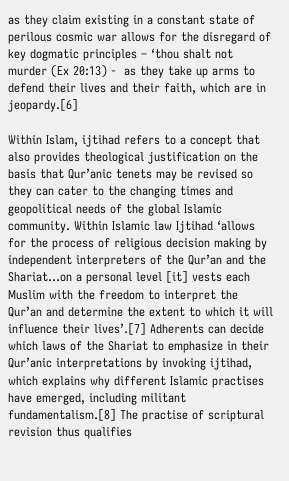as they claim existing in a constant state of perilous cosmic war allows for the disregard of key dogmatic principles – ‘thou shalt not murder (Ex 20:13) -  as they take up arms to defend their lives and their faith, which are in jeopardy.[6]

Within Islam, ijtihad refers to a concept that also provides theological justification on the basis that Qur’anic tenets may be revised so they can cater to the changing times and geopolitical needs of the global Islamic community. Within Islamic law Ijtihad ‘allows for the process of religious decision making by independent interpreters of the Qur’an and the Shariat…on a personal level [it] vests each Muslim with the freedom to interpret the Qur’an and determine the extent to which it will influence their lives’.[7] Adherents can decide which laws of the Shariat to emphasize in their Qur’anic interpretations by invoking ijtihad, which explains why different Islamic practises have emerged, including militant fundamentalism.[8] The practise of scriptural revision thus qualifies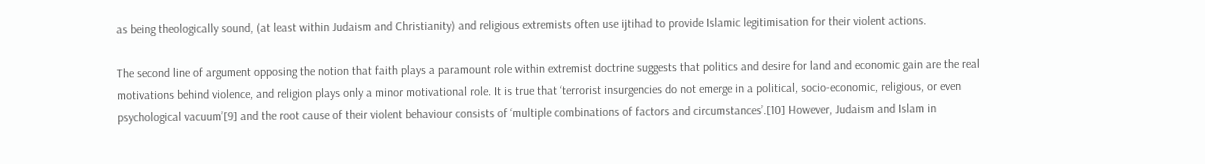as being theologically sound, (at least within Judaism and Christianity) and religious extremists often use ijtihad to provide Islamic legitimisation for their violent actions.

The second line of argument opposing the notion that faith plays a paramount role within extremist doctrine suggests that politics and desire for land and economic gain are the real motivations behind violence, and religion plays only a minor motivational role. It is true that ‘terrorist insurgencies do not emerge in a political, socio-economic, religious, or even psychological vacuum’[9] and the root cause of their violent behaviour consists of ‘multiple combinations of factors and circumstances’.[10] However, Judaism and Islam in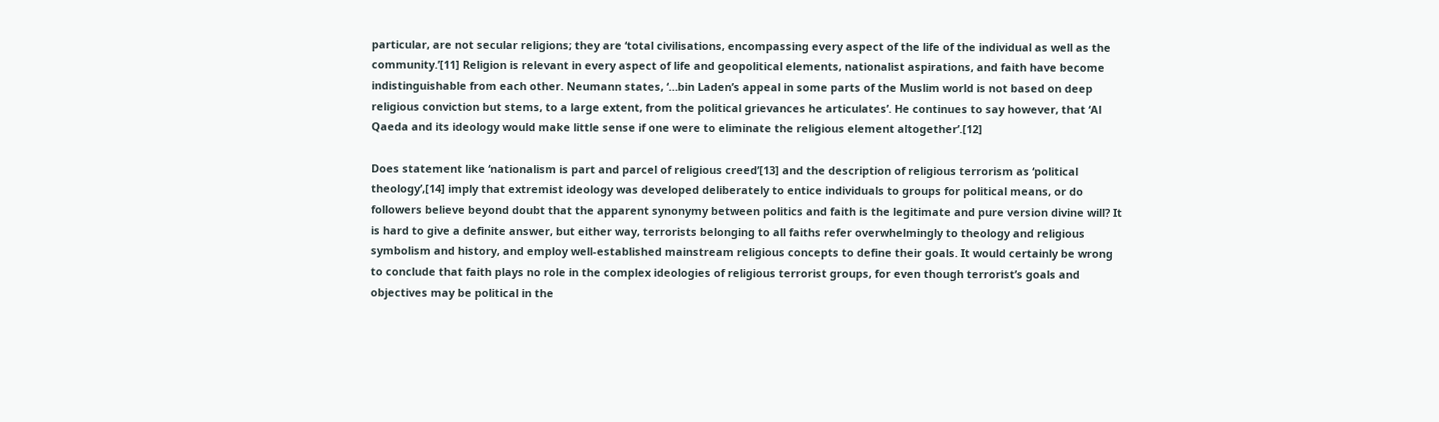particular, are not secular religions; they are ‘total civilisations, encompassing every aspect of the life of the individual as well as the community.’[11] Religion is relevant in every aspect of life and geopolitical elements, nationalist aspirations, and faith have become indistinguishable from each other. Neumann states, ‘…bin Laden’s appeal in some parts of the Muslim world is not based on deep religious conviction but stems, to a large extent, from the political grievances he articulates’. He continues to say however, that ‘Al Qaeda and its ideology would make little sense if one were to eliminate the religious element altogether’.[12]

Does statement like ‘nationalism is part and parcel of religious creed’[13] and the description of religious terrorism as ‘political theology’,[14] imply that extremist ideology was developed deliberately to entice individuals to groups for political means, or do followers believe beyond doubt that the apparent synonymy between politics and faith is the legitimate and pure version divine will? It is hard to give a definite answer, but either way, terrorists belonging to all faiths refer overwhelmingly to theology and religious symbolism and history, and employ well-established mainstream religious concepts to define their goals. It would certainly be wrong to conclude that faith plays no role in the complex ideologies of religious terrorist groups, for even though terrorist’s goals and objectives may be political in the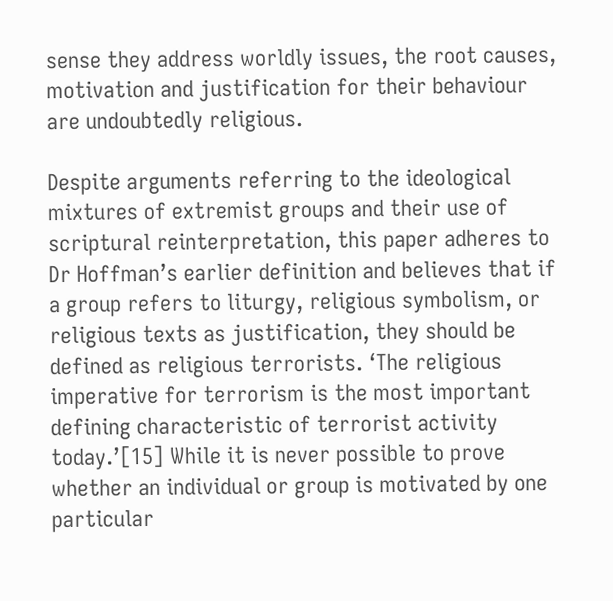sense they address worldly issues, the root causes, motivation and justification for their behaviour are undoubtedly religious.

Despite arguments referring to the ideological mixtures of extremist groups and their use of scriptural reinterpretation, this paper adheres to Dr Hoffman’s earlier definition and believes that if a group refers to liturgy, religious symbolism, or religious texts as justification, they should be defined as religious terrorists. ‘The religious imperative for terrorism is the most important defining characteristic of terrorist activity today.’[15] While it is never possible to prove whether an individual or group is motivated by one particular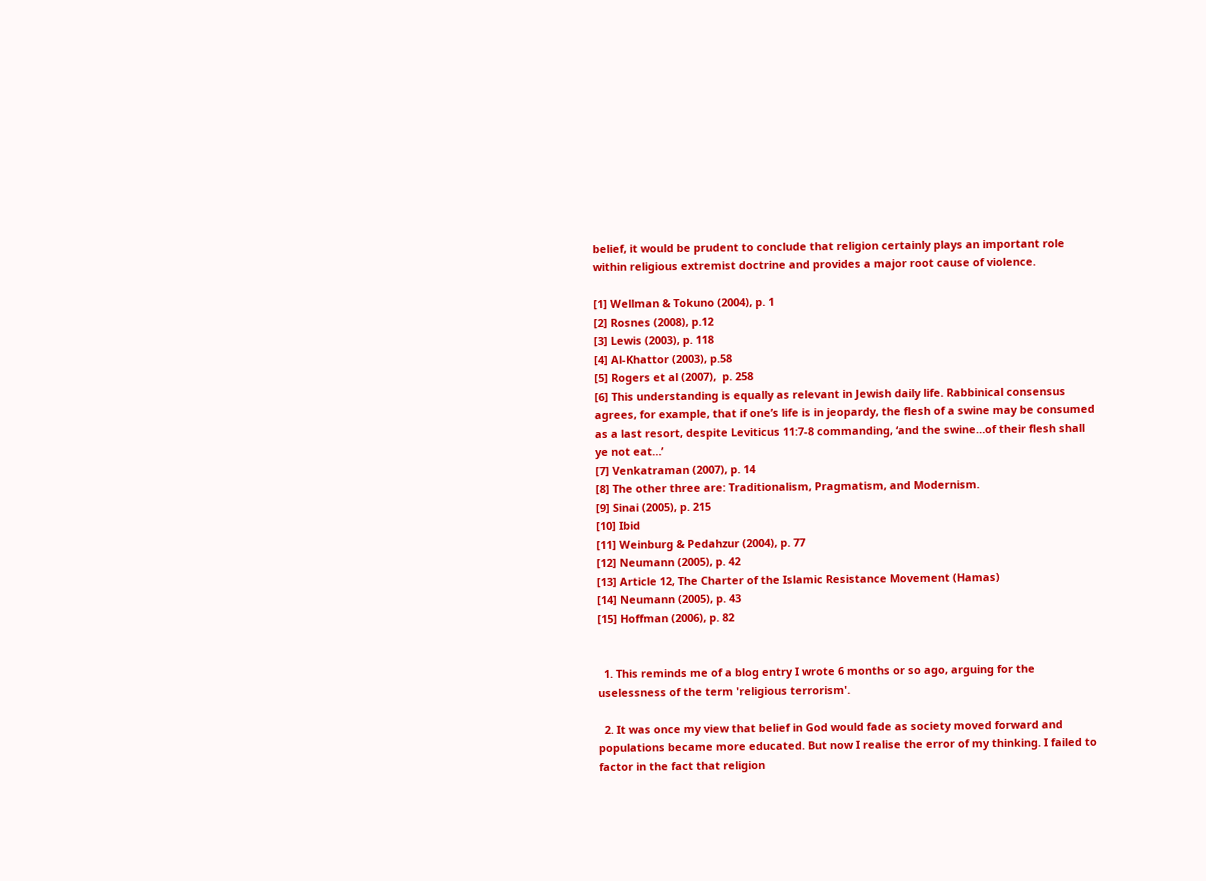belief, it would be prudent to conclude that religion certainly plays an important role within religious extremist doctrine and provides a major root cause of violence.

[1] Wellman & Tokuno (2004), p. 1
[2] Rosnes (2008), p.12
[3] Lewis (2003), p. 118
[4] Al-Khattor (2003), p.58
[5] Rogers et al (2007),  p. 258
[6] This understanding is equally as relevant in Jewish daily life. Rabbinical consensus agrees, for example, that if one’s life is in jeopardy, the flesh of a swine may be consumed as a last resort, despite Leviticus 11:7-8 commanding, ‘and the swine…of their flesh shall ye not eat…’
[7] Venkatraman (2007), p. 14
[8] The other three are: Traditionalism, Pragmatism, and Modernism.
[9] Sinai (2005), p. 215
[10] Ibid
[11] Weinburg & Pedahzur (2004), p. 77
[12] Neumann (2005), p. 42
[13] Article 12, The Charter of the Islamic Resistance Movement (Hamas)
[14] Neumann (2005), p. 43
[15] Hoffman (2006), p. 82


  1. This reminds me of a blog entry I wrote 6 months or so ago, arguing for the uselessness of the term 'religious terrorism'.

  2. It was once my view that belief in God would fade as society moved forward and populations became more educated. But now I realise the error of my thinking. I failed to factor in the fact that religion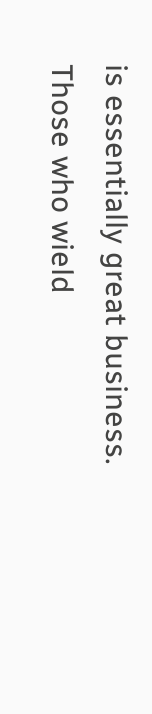is essentially great business. Those who wield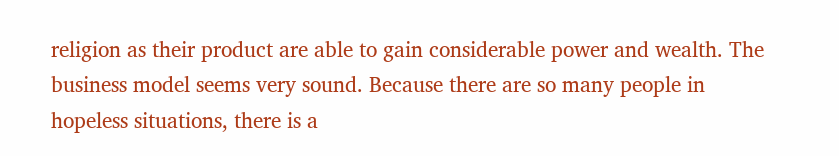religion as their product are able to gain considerable power and wealth. The business model seems very sound. Because there are so many people in hopeless situations, there is a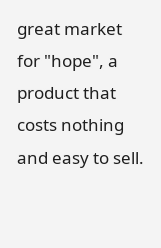great market for "hope", a product that costs nothing and easy to sell.